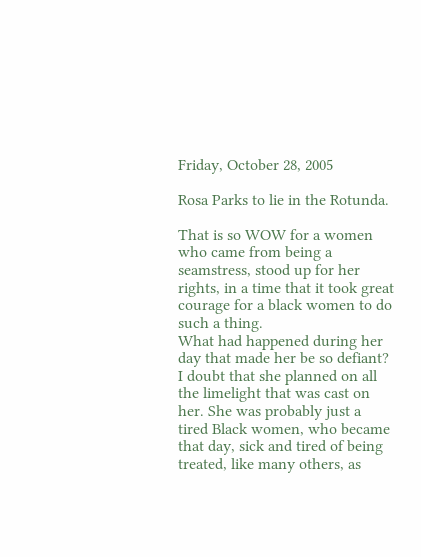Friday, October 28, 2005

Rosa Parks to lie in the Rotunda.

That is so WOW for a women who came from being a seamstress, stood up for her rights, in a time that it took great courage for a black women to do such a thing.
What had happened during her day that made her be so defiant? I doubt that she planned on all the limelight that was cast on her. She was probably just a tired Black women, who became that day, sick and tired of being treated, like many others, as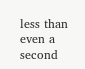less than even a second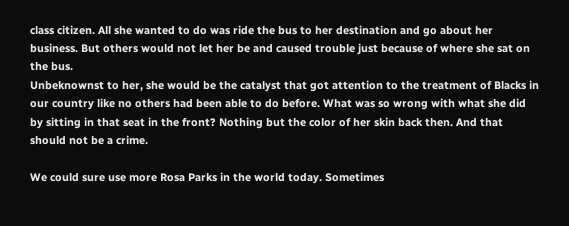class citizen. All she wanted to do was ride the bus to her destination and go about her business. But others would not let her be and caused trouble just because of where she sat on the bus.
Unbeknownst to her, she would be the catalyst that got attention to the treatment of Blacks in our country like no others had been able to do before. What was so wrong with what she did by sitting in that seat in the front? Nothing but the color of her skin back then. And that should not be a crime.

We could sure use more Rosa Parks in the world today. Sometimes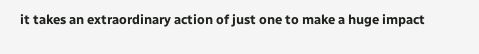it takes an extraordinary action of just one to make a huge impact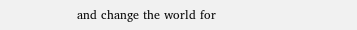and change the world for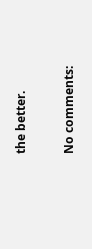the better.

No comments: